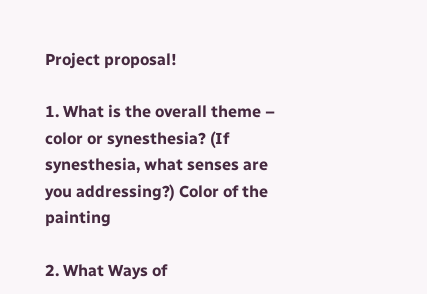Project proposal!

1. What is the overall theme – color or synesthesia? (If synesthesia, what senses are you addressing?) Color of the painting

2. What Ways of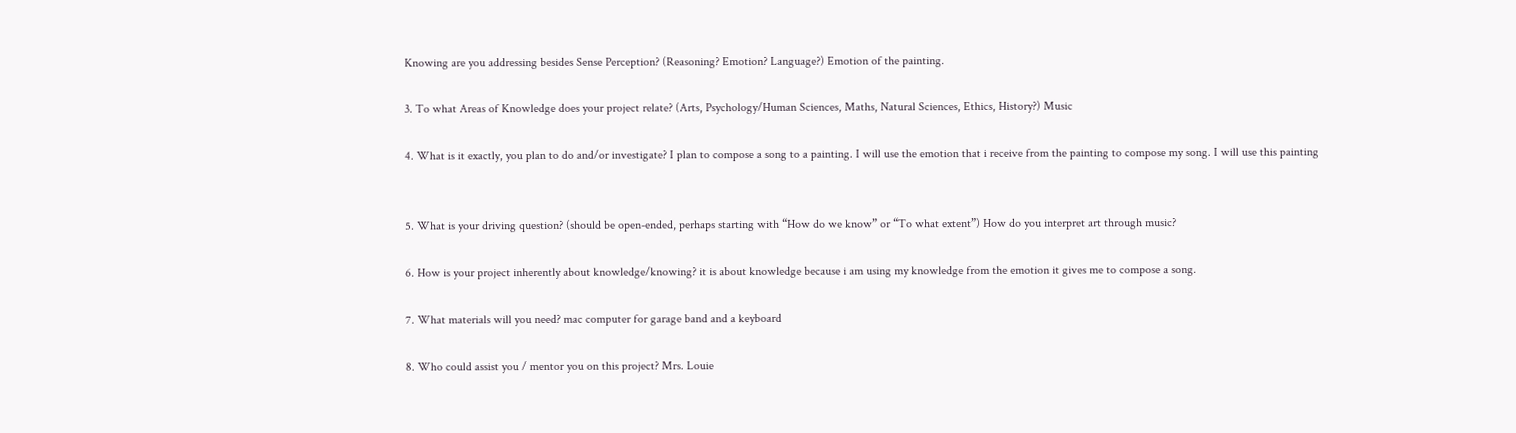Knowing are you addressing besides Sense Perception? (Reasoning? Emotion? Language?) Emotion of the painting.

3. To what Areas of Knowledge does your project relate? (Arts, Psychology/Human Sciences, Maths, Natural Sciences, Ethics, History?) Music

4. What is it exactly, you plan to do and/or investigate? I plan to compose a song to a painting. I will use the emotion that i receive from the painting to compose my song. I will use this painting


5. What is your driving question? (should be open-ended, perhaps starting with “How do we know” or “To what extent”) How do you interpret art through music?

6. How is your project inherently about knowledge/knowing? it is about knowledge because i am using my knowledge from the emotion it gives me to compose a song.

7. What materials will you need? mac computer for garage band and a keyboard

8. Who could assist you / mentor you on this project? Mrs. Louie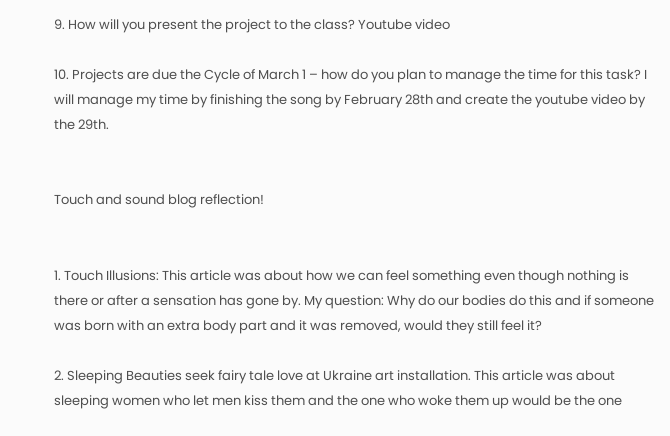9. How will you present the project to the class? Youtube video

10. Projects are due the Cycle of March 1 – how do you plan to manage the time for this task? I will manage my time by finishing the song by February 28th and create the youtube video by the 29th.


Touch and sound blog reflection!


1. Touch Illusions: This article was about how we can feel something even though nothing is there or after a sensation has gone by. My question: Why do our bodies do this and if someone was born with an extra body part and it was removed, would they still feel it?

2. Sleeping Beauties seek fairy tale love at Ukraine art installation. This article was about sleeping women who let men kiss them and the one who woke them up would be the one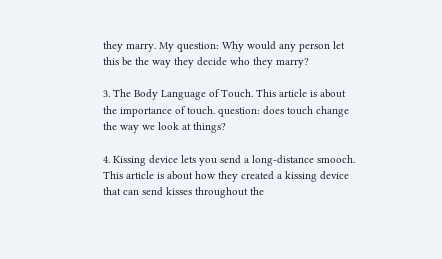they marry. My question: Why would any person let this be the way they decide who they marry?

3. The Body Language of Touch. This article is about the importance of touch. question: does touch change the way we look at things?

4. Kissing device lets you send a long-distance smooch. This article is about how they created a kissing device that can send kisses throughout the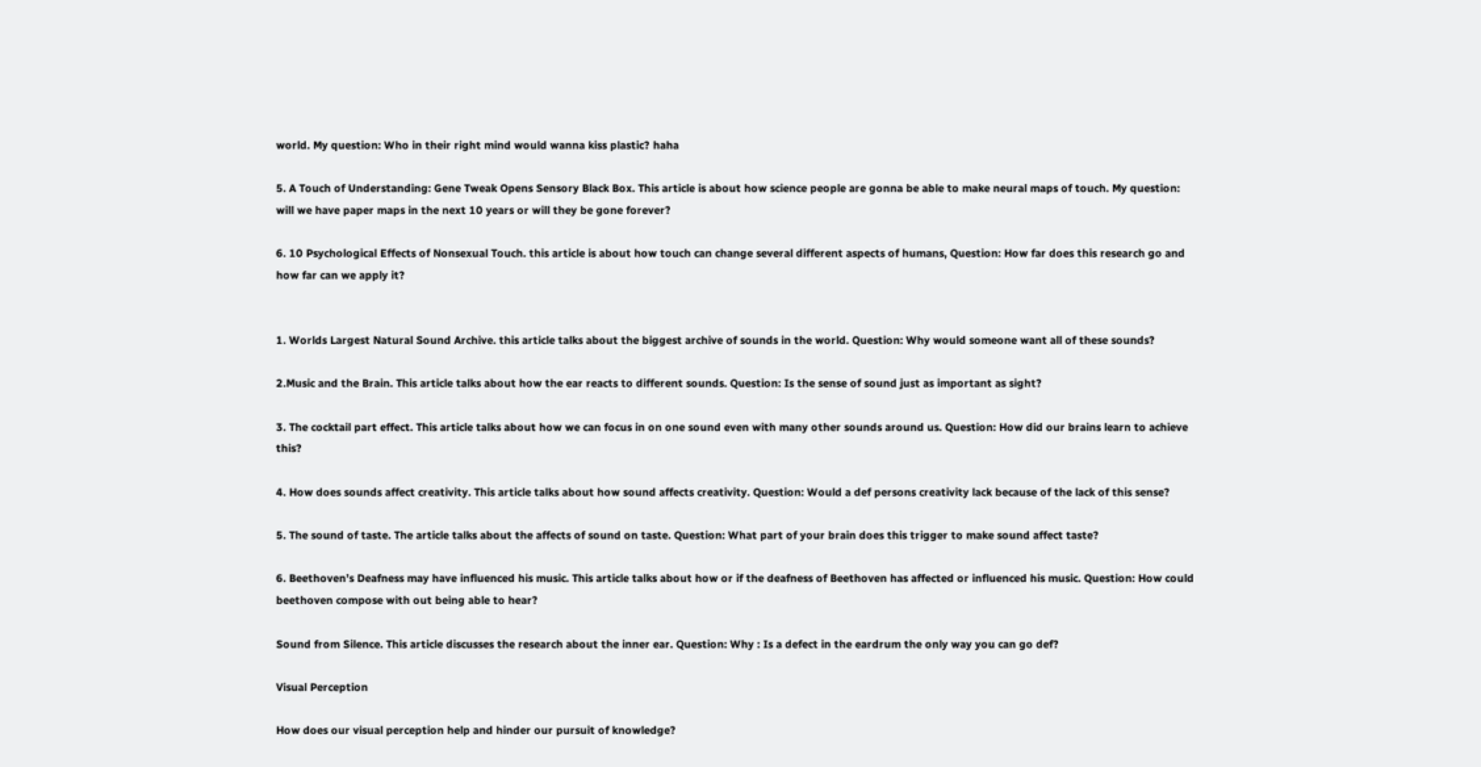world. My question: Who in their right mind would wanna kiss plastic? haha

5. A Touch of Understanding: Gene Tweak Opens Sensory Black Box. This article is about how science people are gonna be able to make neural maps of touch. My question: will we have paper maps in the next 10 years or will they be gone forever?

6. 10 Psychological Effects of Nonsexual Touch. this article is about how touch can change several different aspects of humans, Question: How far does this research go and how far can we apply it?


1. Worlds Largest Natural Sound Archive. this article talks about the biggest archive of sounds in the world. Question: Why would someone want all of these sounds?

2.Music and the Brain. This article talks about how the ear reacts to different sounds. Question: Is the sense of sound just as important as sight?

3. The cocktail part effect. This article talks about how we can focus in on one sound even with many other sounds around us. Question: How did our brains learn to achieve this?

4. How does sounds affect creativity. This article talks about how sound affects creativity. Question: Would a def persons creativity lack because of the lack of this sense?

5. The sound of taste. The article talks about the affects of sound on taste. Question: What part of your brain does this trigger to make sound affect taste?

6. Beethoven’s Deafness may have influenced his music. This article talks about how or if the deafness of Beethoven has affected or influenced his music. Question: How could beethoven compose with out being able to hear?

Sound from Silence. This article discusses the research about the inner ear. Question: Why : Is a defect in the eardrum the only way you can go def?

Visual Perception

How does our visual perception help and hinder our pursuit of knowledge?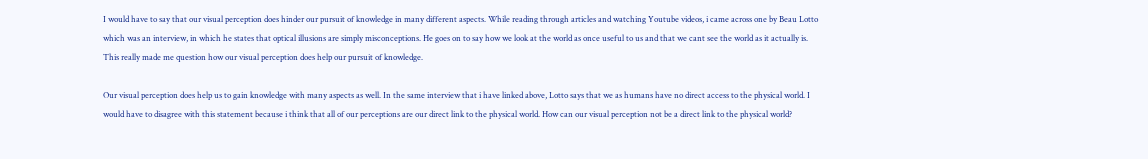I would have to say that our visual perception does hinder our pursuit of knowledge in many different aspects. While reading through articles and watching Youtube videos, i came across one by Beau Lotto which was an interview, in which he states that optical illusions are simply misconceptions. He goes on to say how we look at the world as once useful to us and that we cant see the world as it actually is. This really made me question how our visual perception does help our pursuit of knowledge.

Our visual perception does help us to gain knowledge with many aspects as well. In the same interview that i have linked above, Lotto says that we as humans have no direct access to the physical world. I would have to disagree with this statement because i think that all of our perceptions are our direct link to the physical world. How can our visual perception not be a direct link to the physical world?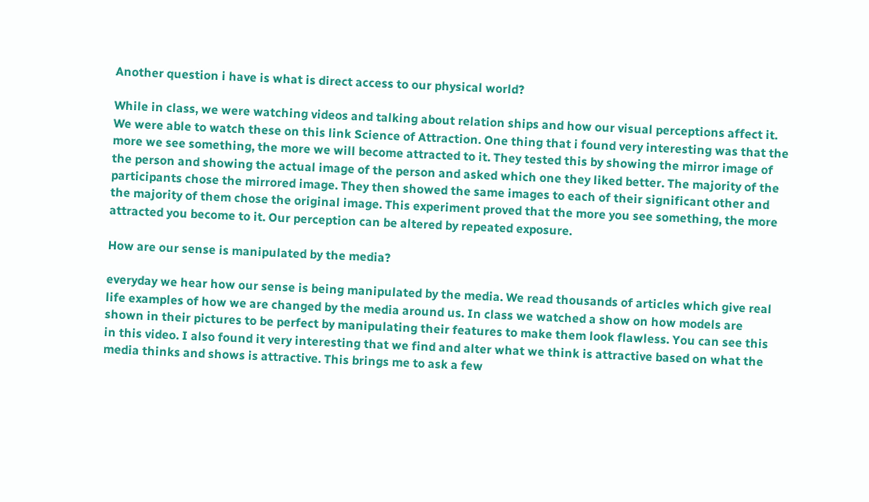Another question i have is what is direct access to our physical world?

While in class, we were watching videos and talking about relation ships and how our visual perceptions affect it. We were able to watch these on this link Science of Attraction. One thing that i found very interesting was that the more we see something, the more we will become attracted to it. They tested this by showing the mirror image of the person and showing the actual image of the person and asked which one they liked better. The majority of the participants chose the mirrored image. They then showed the same images to each of their significant other and the majority of them chose the original image. This experiment proved that the more you see something, the more attracted you become to it. Our perception can be altered by repeated exposure.

How are our sense is manipulated by the media?

everyday we hear how our sense is being manipulated by the media. We read thousands of articles which give real life examples of how we are changed by the media around us. In class we watched a show on how models are shown in their pictures to be perfect by manipulating their features to make them look flawless. You can see this in this video. I also found it very interesting that we find and alter what we think is attractive based on what the media thinks and shows is attractive. This brings me to ask a few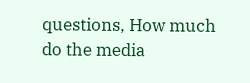questions, How much do the media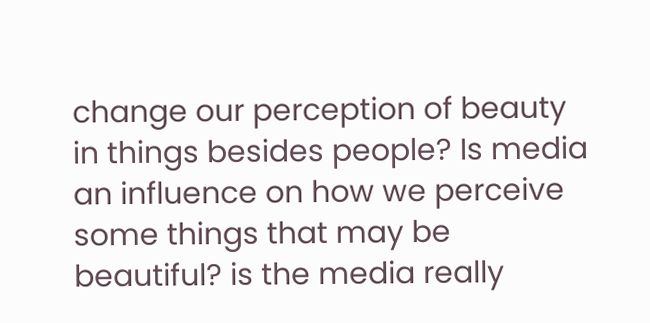change our perception of beauty in things besides people? Is media an influence on how we perceive some things that may be beautiful? is the media really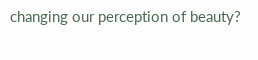changing our perception of beauty?